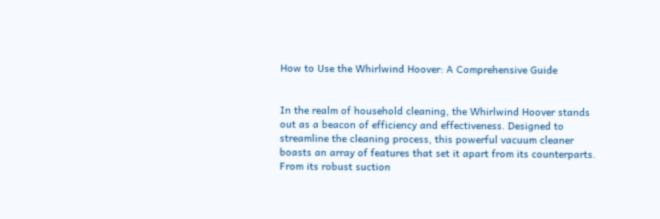How to Use the Whirlwind Hoover: A Comprehensive Guide


In the realm of household cleaning, the Whirlwind Hoover stands out as a beacon of efficiency and effectiveness. Designed to streamline the cleaning process, this powerful vacuum cleaner boasts an array of features that set it apart from its counterparts. From its robust suction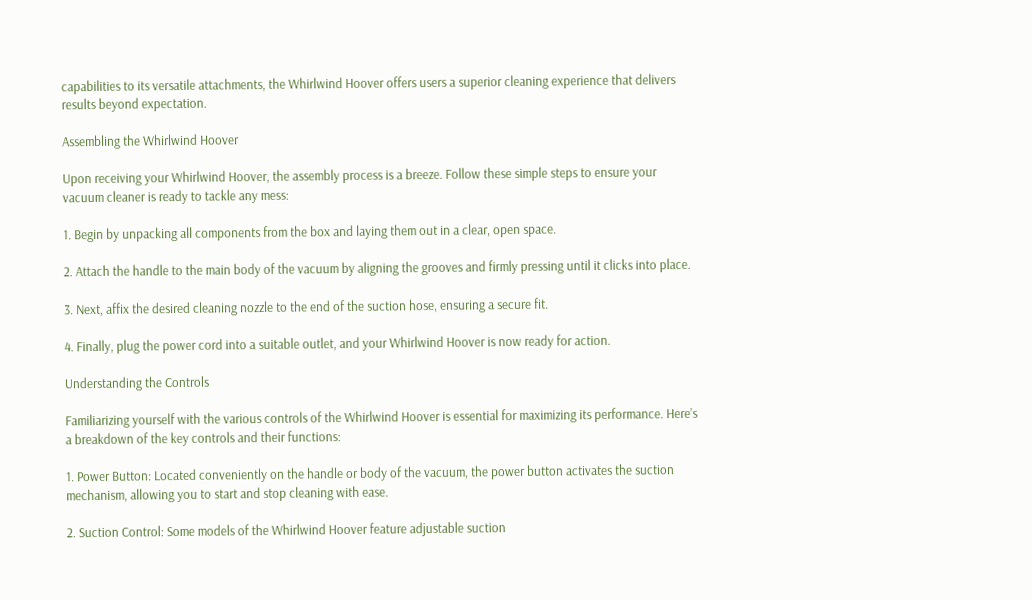capabilities to its versatile attachments, the Whirlwind Hoover offers users a superior cleaning experience that delivers results beyond expectation.

Assembling the Whirlwind Hoover

Upon receiving your Whirlwind Hoover, the assembly process is a breeze. Follow these simple steps to ensure your vacuum cleaner is ready to tackle any mess:

1. Begin by unpacking all components from the box and laying them out in a clear, open space.

2. Attach the handle to the main body of the vacuum by aligning the grooves and firmly pressing until it clicks into place.

3. Next, affix the desired cleaning nozzle to the end of the suction hose, ensuring a secure fit.

4. Finally, plug the power cord into a suitable outlet, and your Whirlwind Hoover is now ready for action.

Understanding the Controls

Familiarizing yourself with the various controls of the Whirlwind Hoover is essential for maximizing its performance. Here’s a breakdown of the key controls and their functions:

1. Power Button: Located conveniently on the handle or body of the vacuum, the power button activates the suction mechanism, allowing you to start and stop cleaning with ease.

2. Suction Control: Some models of the Whirlwind Hoover feature adjustable suction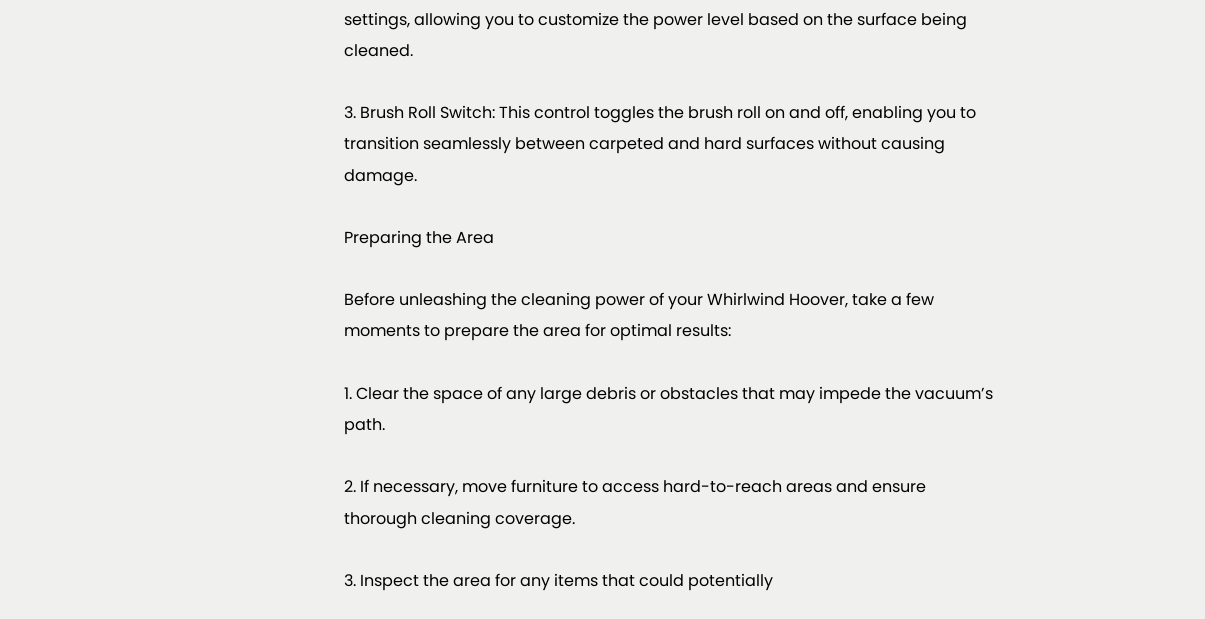settings, allowing you to customize the power level based on the surface being cleaned.

3. Brush Roll Switch: This control toggles the brush roll on and off, enabling you to transition seamlessly between carpeted and hard surfaces without causing damage.

Preparing the Area

Before unleashing the cleaning power of your Whirlwind Hoover, take a few moments to prepare the area for optimal results:

1. Clear the space of any large debris or obstacles that may impede the vacuum’s path.

2. If necessary, move furniture to access hard-to-reach areas and ensure thorough cleaning coverage.

3. Inspect the area for any items that could potentially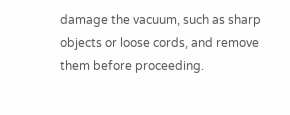damage the vacuum, such as sharp objects or loose cords, and remove them before proceeding.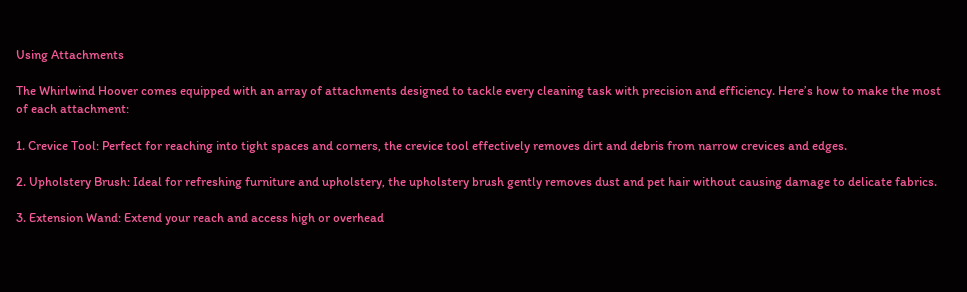Using Attachments

The Whirlwind Hoover comes equipped with an array of attachments designed to tackle every cleaning task with precision and efficiency. Here’s how to make the most of each attachment:

1. Crevice Tool: Perfect for reaching into tight spaces and corners, the crevice tool effectively removes dirt and debris from narrow crevices and edges.

2. Upholstery Brush: Ideal for refreshing furniture and upholstery, the upholstery brush gently removes dust and pet hair without causing damage to delicate fabrics.

3. Extension Wand: Extend your reach and access high or overhead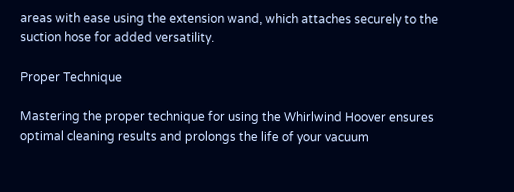areas with ease using the extension wand, which attaches securely to the suction hose for added versatility.

Proper Technique

Mastering the proper technique for using the Whirlwind Hoover ensures optimal cleaning results and prolongs the life of your vacuum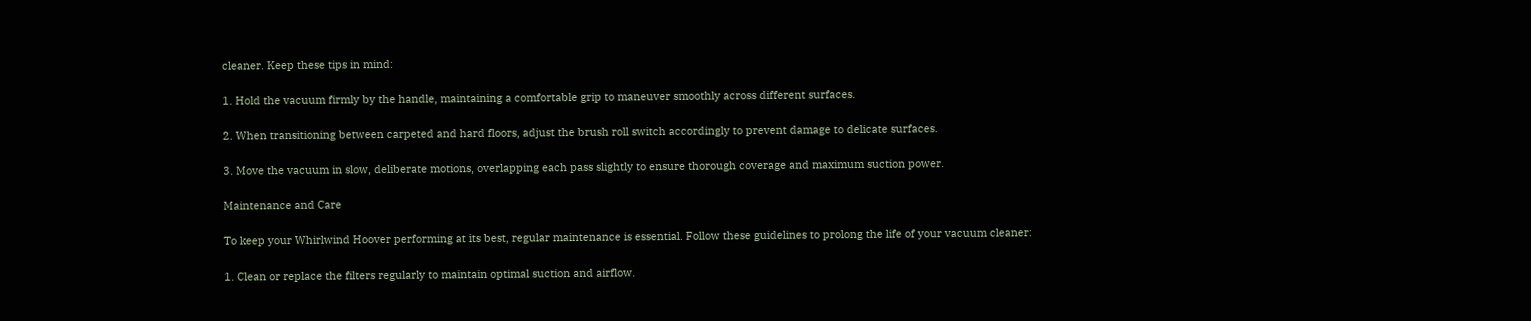cleaner. Keep these tips in mind:

1. Hold the vacuum firmly by the handle, maintaining a comfortable grip to maneuver smoothly across different surfaces.

2. When transitioning between carpeted and hard floors, adjust the brush roll switch accordingly to prevent damage to delicate surfaces.

3. Move the vacuum in slow, deliberate motions, overlapping each pass slightly to ensure thorough coverage and maximum suction power.

Maintenance and Care

To keep your Whirlwind Hoover performing at its best, regular maintenance is essential. Follow these guidelines to prolong the life of your vacuum cleaner:

1. Clean or replace the filters regularly to maintain optimal suction and airflow.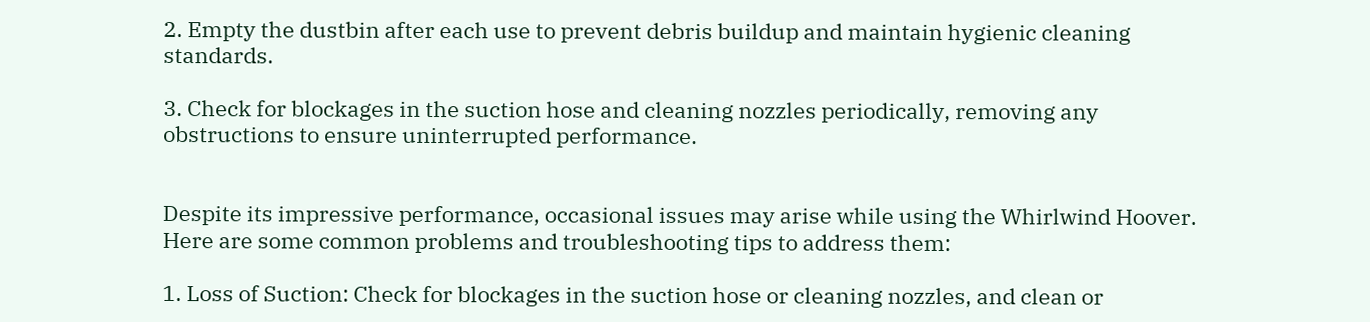2. Empty the dustbin after each use to prevent debris buildup and maintain hygienic cleaning standards.

3. Check for blockages in the suction hose and cleaning nozzles periodically, removing any obstructions to ensure uninterrupted performance.


Despite its impressive performance, occasional issues may arise while using the Whirlwind Hoover. Here are some common problems and troubleshooting tips to address them:

1. Loss of Suction: Check for blockages in the suction hose or cleaning nozzles, and clean or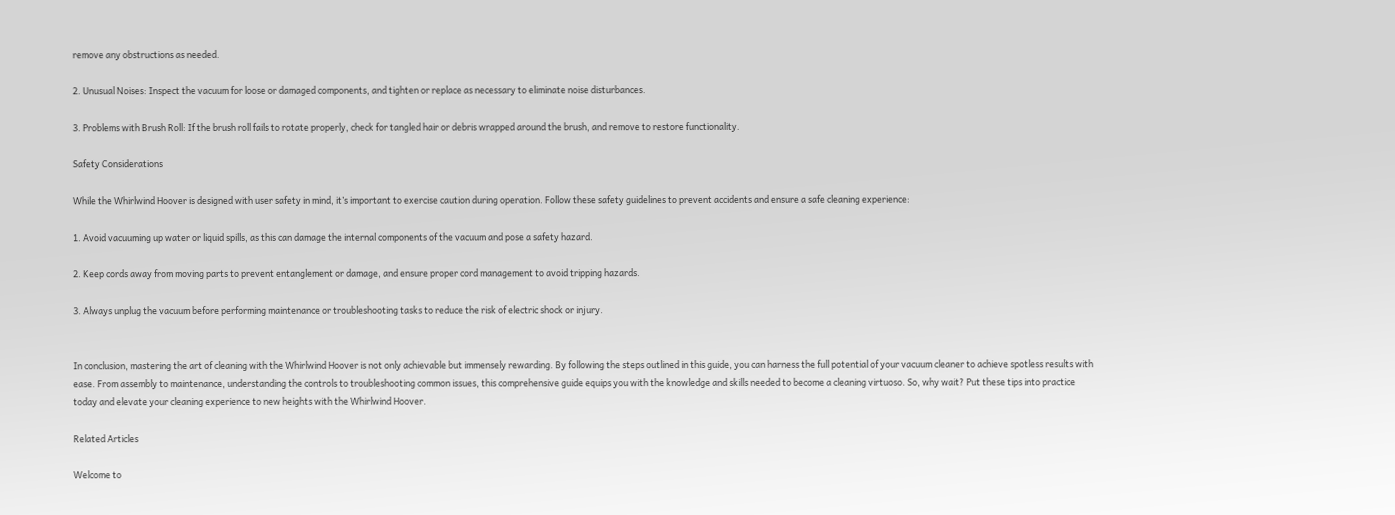remove any obstructions as needed.

2. Unusual Noises: Inspect the vacuum for loose or damaged components, and tighten or replace as necessary to eliminate noise disturbances.

3. Problems with Brush Roll: If the brush roll fails to rotate properly, check for tangled hair or debris wrapped around the brush, and remove to restore functionality.

Safety Considerations

While the Whirlwind Hoover is designed with user safety in mind, it’s important to exercise caution during operation. Follow these safety guidelines to prevent accidents and ensure a safe cleaning experience:

1. Avoid vacuuming up water or liquid spills, as this can damage the internal components of the vacuum and pose a safety hazard.

2. Keep cords away from moving parts to prevent entanglement or damage, and ensure proper cord management to avoid tripping hazards.

3. Always unplug the vacuum before performing maintenance or troubleshooting tasks to reduce the risk of electric shock or injury.


In conclusion, mastering the art of cleaning with the Whirlwind Hoover is not only achievable but immensely rewarding. By following the steps outlined in this guide, you can harness the full potential of your vacuum cleaner to achieve spotless results with ease. From assembly to maintenance, understanding the controls to troubleshooting common issues, this comprehensive guide equips you with the knowledge and skills needed to become a cleaning virtuoso. So, why wait? Put these tips into practice today and elevate your cleaning experience to new heights with the Whirlwind Hoover.

Related Articles

Welcome to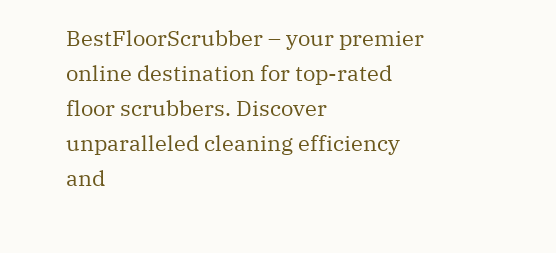BestFloorScrubber – your premier online destination for top-rated floor scrubbers. Discover unparalleled cleaning efficiency and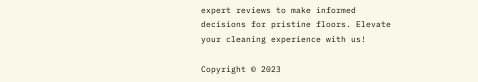expert reviews to make informed decisions for pristine floors. Elevate your cleaning experience with us!

Copyright © 2023